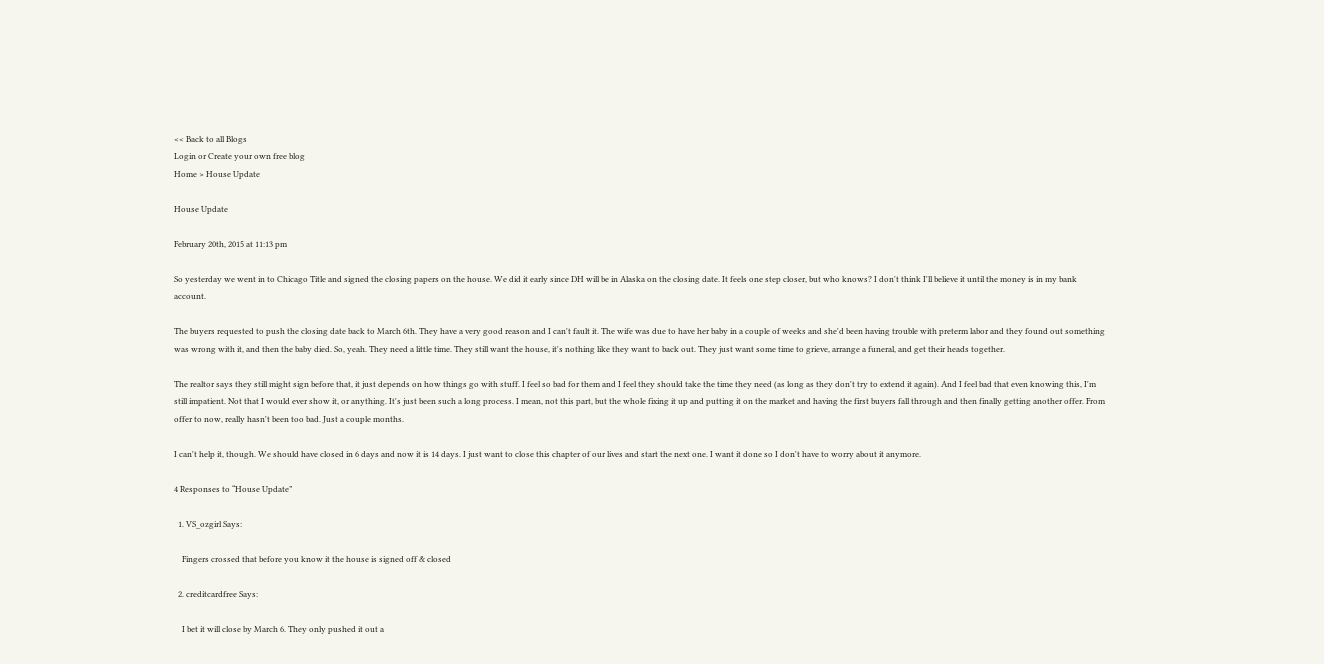<< Back to all Blogs
Login or Create your own free blog
Home > House Update

House Update

February 20th, 2015 at 11:13 pm

So yesterday we went in to Chicago Title and signed the closing papers on the house. We did it early since DH will be in Alaska on the closing date. It feels one step closer, but who knows? I don't think I'll believe it until the money is in my bank account.

The buyers requested to push the closing date back to March 6th. They have a very good reason and I can't fault it. The wife was due to have her baby in a couple of weeks and she'd been having trouble with preterm labor and they found out something was wrong with it, and then the baby died. So, yeah. They need a little time. They still want the house, it's nothing like they want to back out. They just want some time to grieve, arrange a funeral, and get their heads together.

The realtor says they still might sign before that, it just depends on how things go with stuff. I feel so bad for them and I feel they should take the time they need (as long as they don't try to extend it again). And I feel bad that even knowing this, I'm still impatient. Not that I would ever show it, or anything. It's just been such a long process. I mean, not this part, but the whole fixing it up and putting it on the market and having the first buyers fall through and then finally getting another offer. From offer to now, really hasn't been too bad. Just a couple months.

I can't help it, though. We should have closed in 6 days and now it is 14 days. I just want to close this chapter of our lives and start the next one. I want it done so I don't have to worry about it anymore.

4 Responses to “House Update”

  1. VS_ozgirl Says:

    Fingers crossed that before you know it the house is signed off & closed

  2. creditcardfree Says:

    I bet it will close by March 6. They only pushed it out a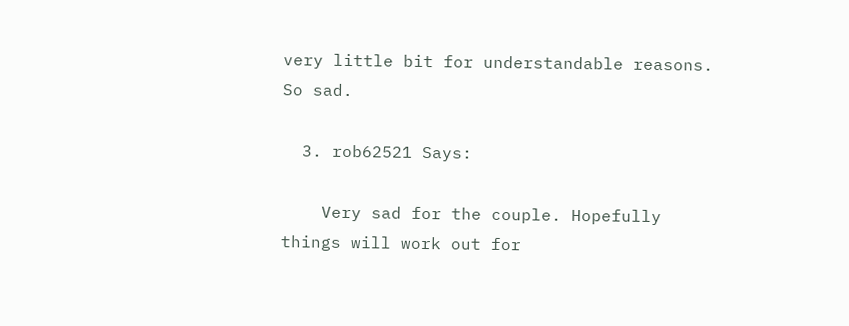very little bit for understandable reasons. So sad.

  3. rob62521 Says:

    Very sad for the couple. Hopefully things will work out for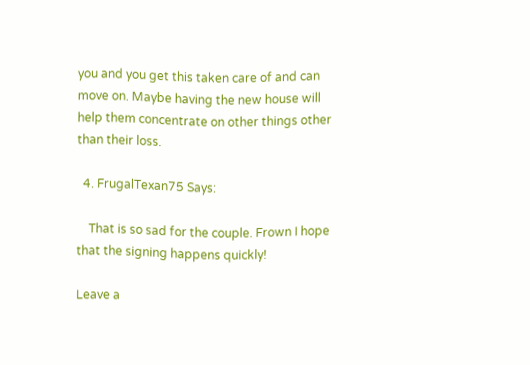you and you get this taken care of and can move on. Maybe having the new house will help them concentrate on other things other than their loss.

  4. FrugalTexan75 Says:

    That is so sad for the couple. Frown I hope that the signing happens quickly!

Leave a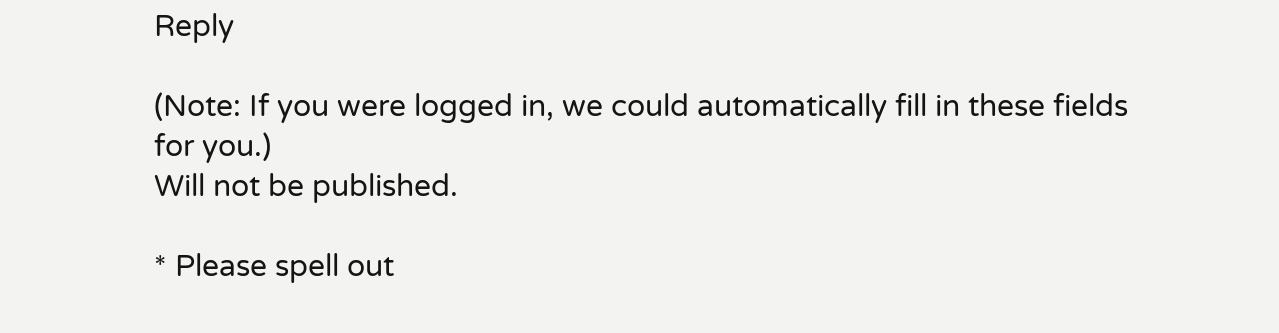Reply

(Note: If you were logged in, we could automatically fill in these fields for you.)
Will not be published.

* Please spell out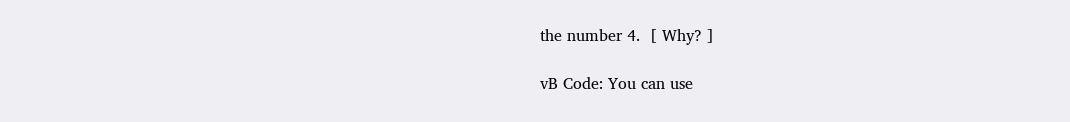the number 4.  [ Why? ]

vB Code: You can use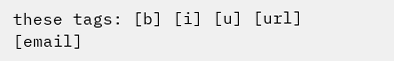these tags: [b] [i] [u] [url] [email]